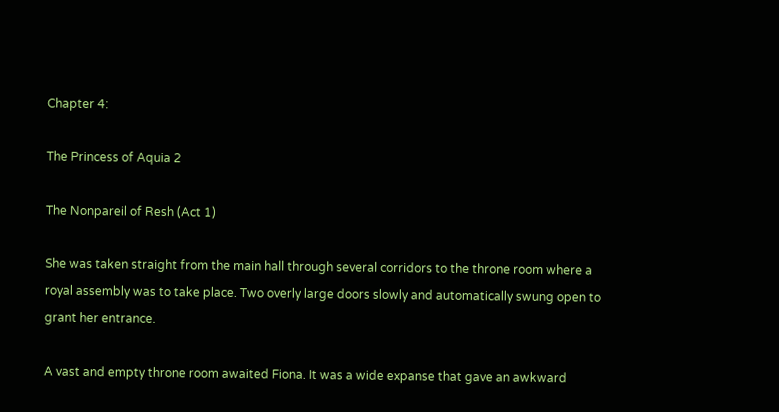Chapter 4:

The Princess of Aquia 2

The Nonpareil of Resh (Act 1)

She was taken straight from the main hall through several corridors to the throne room where a royal assembly was to take place. Two overly large doors slowly and automatically swung open to grant her entrance.

A vast and empty throne room awaited Fiona. It was a wide expanse that gave an awkward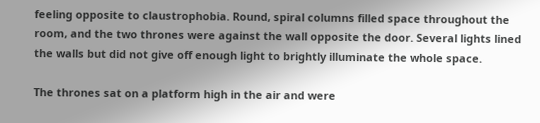feeling opposite to claustrophobia. Round, spiral columns filled space throughout the room, and the two thrones were against the wall opposite the door. Several lights lined the walls but did not give off enough light to brightly illuminate the whole space.

The thrones sat on a platform high in the air and were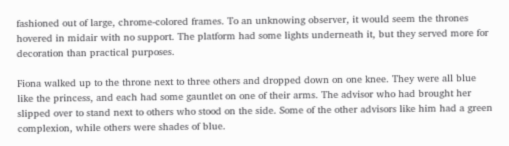fashioned out of large, chrome-colored frames. To an unknowing observer, it would seem the thrones hovered in midair with no support. The platform had some lights underneath it, but they served more for decoration than practical purposes.

Fiona walked up to the throne next to three others and dropped down on one knee. They were all blue like the princess, and each had some gauntlet on one of their arms. The advisor who had brought her slipped over to stand next to others who stood on the side. Some of the other advisors like him had a green complexion, while others were shades of blue.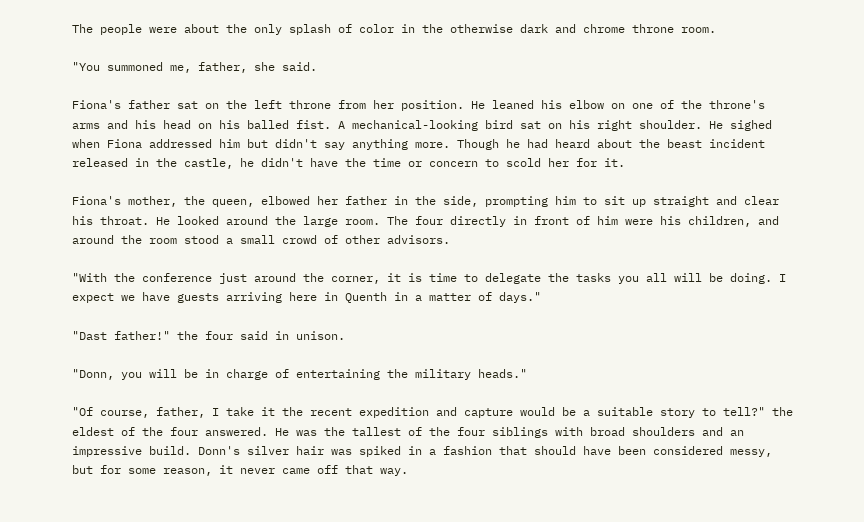The people were about the only splash of color in the otherwise dark and chrome throne room.

"You summoned me, father, she said.

Fiona's father sat on the left throne from her position. He leaned his elbow on one of the throne's arms and his head on his balled fist. A mechanical-looking bird sat on his right shoulder. He sighed when Fiona addressed him but didn't say anything more. Though he had heard about the beast incident released in the castle, he didn't have the time or concern to scold her for it.

Fiona's mother, the queen, elbowed her father in the side, prompting him to sit up straight and clear his throat. He looked around the large room. The four directly in front of him were his children, and around the room stood a small crowd of other advisors.

"With the conference just around the corner, it is time to delegate the tasks you all will be doing. I expect we have guests arriving here in Quenth in a matter of days."

"Dast father!" the four said in unison.

"Donn, you will be in charge of entertaining the military heads."

"Of course, father, I take it the recent expedition and capture would be a suitable story to tell?" the eldest of the four answered. He was the tallest of the four siblings with broad shoulders and an impressive build. Donn's silver hair was spiked in a fashion that should have been considered messy, but for some reason, it never came off that way.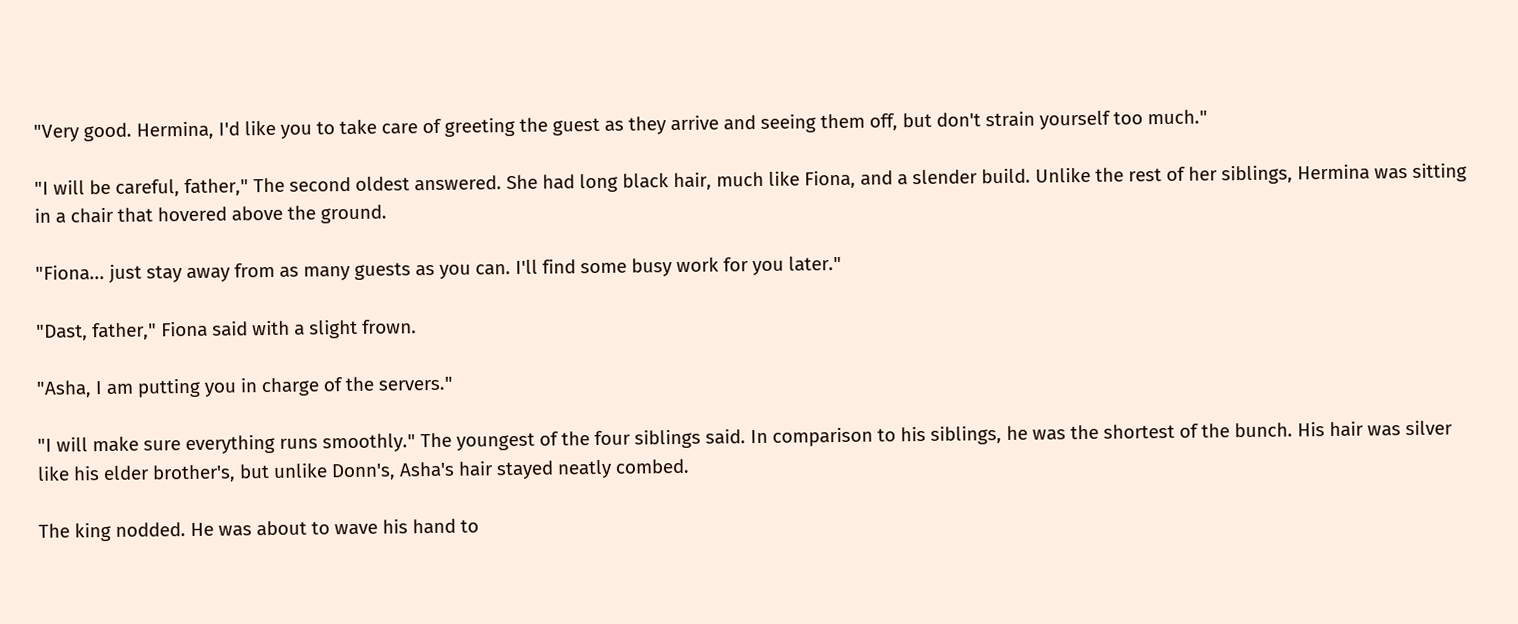"Very good. Hermina, I'd like you to take care of greeting the guest as they arrive and seeing them off, but don't strain yourself too much."

"I will be careful, father," The second oldest answered. She had long black hair, much like Fiona, and a slender build. Unlike the rest of her siblings, Hermina was sitting in a chair that hovered above the ground.

"Fiona... just stay away from as many guests as you can. I'll find some busy work for you later."

"Dast, father," Fiona said with a slight frown.

"Asha, I am putting you in charge of the servers."

"I will make sure everything runs smoothly." The youngest of the four siblings said. In comparison to his siblings, he was the shortest of the bunch. His hair was silver like his elder brother's, but unlike Donn's, Asha's hair stayed neatly combed.

The king nodded. He was about to wave his hand to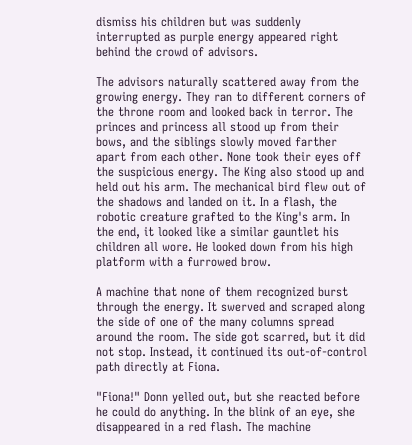dismiss his children but was suddenly interrupted as purple energy appeared right behind the crowd of advisors.

The advisors naturally scattered away from the growing energy. They ran to different corners of the throne room and looked back in terror. The princes and princess all stood up from their bows, and the siblings slowly moved farther apart from each other. None took their eyes off the suspicious energy. The King also stood up and held out his arm. The mechanical bird flew out of the shadows and landed on it. In a flash, the robotic creature grafted to the King's arm. In the end, it looked like a similar gauntlet his children all wore. He looked down from his high platform with a furrowed brow.

A machine that none of them recognized burst through the energy. It swerved and scraped along the side of one of the many columns spread around the room. The side got scarred, but it did not stop. Instead, it continued its out-of-control path directly at Fiona.

"Fiona!" Donn yelled out, but she reacted before he could do anything. In the blink of an eye, she disappeared in a red flash. The machine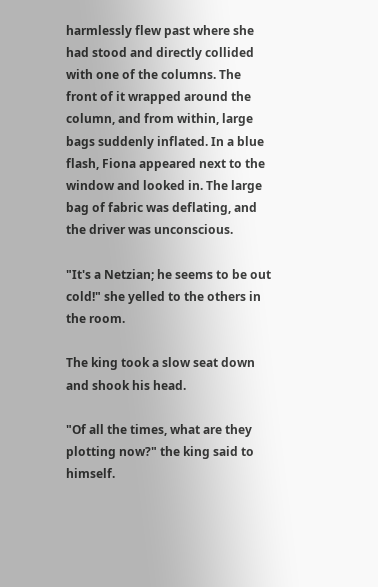harmlessly flew past where she had stood and directly collided with one of the columns. The front of it wrapped around the column, and from within, large bags suddenly inflated. In a blue flash, Fiona appeared next to the window and looked in. The large bag of fabric was deflating, and the driver was unconscious.

"It's a Netzian; he seems to be out cold!" she yelled to the others in the room.

The king took a slow seat down and shook his head.

"Of all the times, what are they plotting now?" the king said to himself.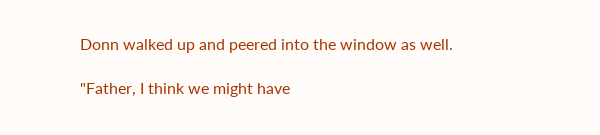Donn walked up and peered into the window as well.

"Father, I think we might have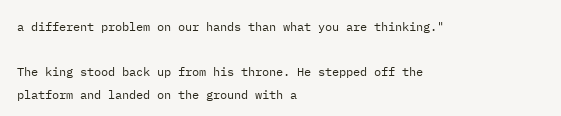a different problem on our hands than what you are thinking."

The king stood back up from his throne. He stepped off the platform and landed on the ground with a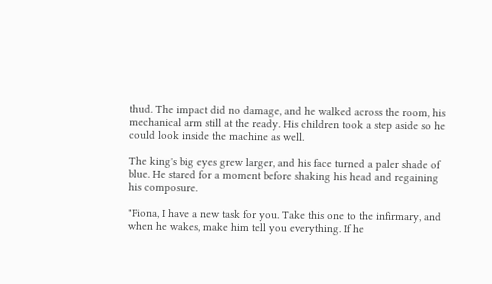thud. The impact did no damage, and he walked across the room, his mechanical arm still at the ready. His children took a step aside so he could look inside the machine as well.

The king's big eyes grew larger, and his face turned a paler shade of blue. He stared for a moment before shaking his head and regaining his composure.

"Fiona, I have a new task for you. Take this one to the infirmary, and when he wakes, make him tell you everything. If he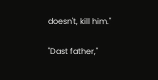doesn't, kill him."

"Dast father,"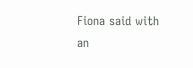Fiona said with an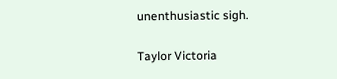unenthusiastic sigh.

Taylor Victoria